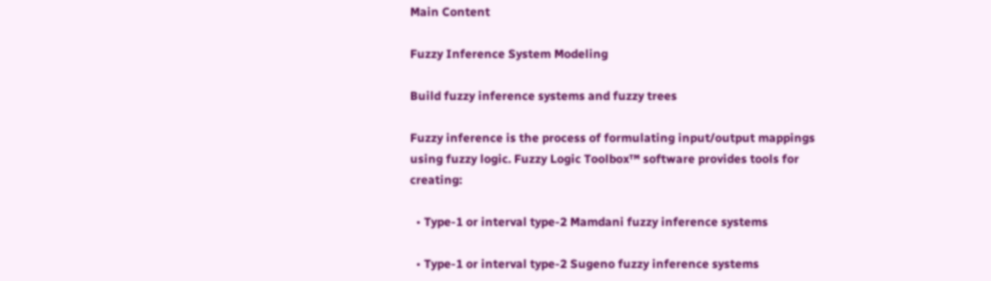Main Content

Fuzzy Inference System Modeling

Build fuzzy inference systems and fuzzy trees

Fuzzy inference is the process of formulating input/output mappings using fuzzy logic. Fuzzy Logic Toolbox™ software provides tools for creating:

  • Type-1 or interval type-2 Mamdani fuzzy inference systems

  • Type-1 or interval type-2 Sugeno fuzzy inference systems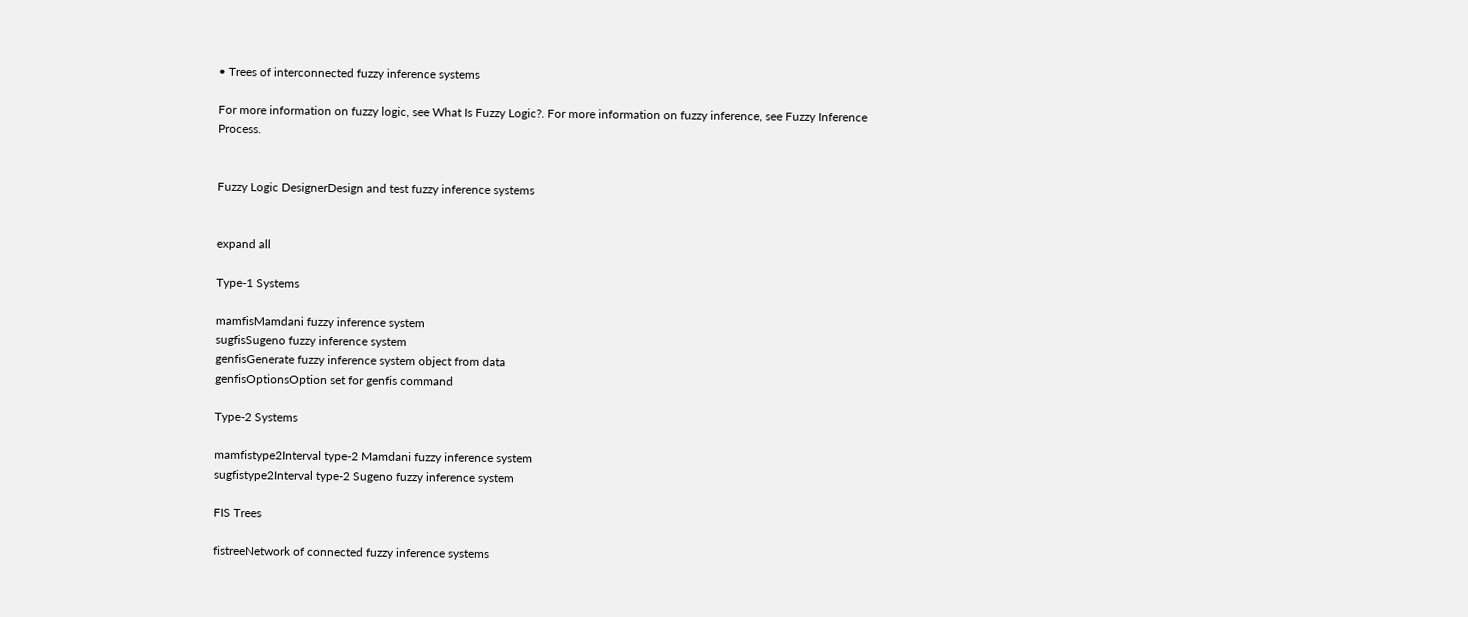• Trees of interconnected fuzzy inference systems

For more information on fuzzy logic, see What Is Fuzzy Logic?. For more information on fuzzy inference, see Fuzzy Inference Process.


Fuzzy Logic DesignerDesign and test fuzzy inference systems


expand all

Type-1 Systems

mamfisMamdani fuzzy inference system
sugfisSugeno fuzzy inference system
genfisGenerate fuzzy inference system object from data
genfisOptionsOption set for genfis command

Type-2 Systems

mamfistype2Interval type-2 Mamdani fuzzy inference system
sugfistype2Interval type-2 Sugeno fuzzy inference system

FIS Trees

fistreeNetwork of connected fuzzy inference systems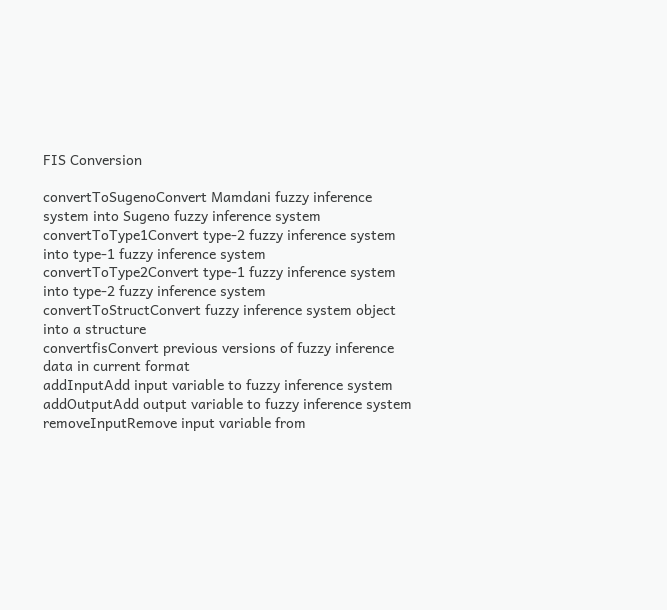FIS Conversion

convertToSugenoConvert Mamdani fuzzy inference system into Sugeno fuzzy inference system
convertToType1Convert type-2 fuzzy inference system into type-1 fuzzy inference system
convertToType2Convert type-1 fuzzy inference system into type-2 fuzzy inference system
convertToStructConvert fuzzy inference system object into a structure
convertfisConvert previous versions of fuzzy inference data in current format
addInputAdd input variable to fuzzy inference system
addOutputAdd output variable to fuzzy inference system
removeInputRemove input variable from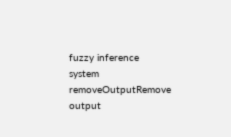fuzzy inference system
removeOutputRemove output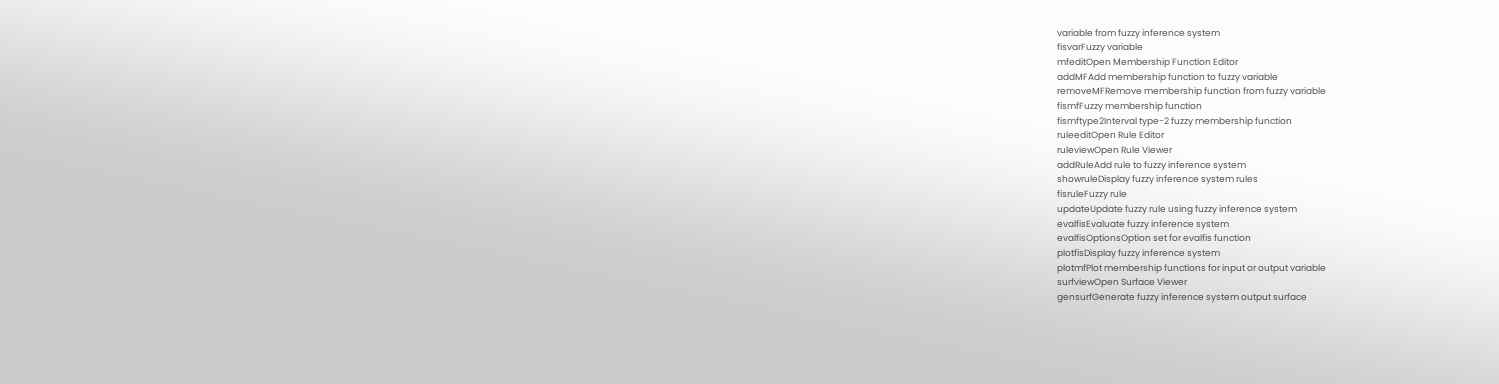variable from fuzzy inference system
fisvarFuzzy variable
mfeditOpen Membership Function Editor
addMFAdd membership function to fuzzy variable
removeMFRemove membership function from fuzzy variable
fismfFuzzy membership function
fismftype2Interval type-2 fuzzy membership function
ruleeditOpen Rule Editor
ruleviewOpen Rule Viewer
addRuleAdd rule to fuzzy inference system
showruleDisplay fuzzy inference system rules
fisruleFuzzy rule
updateUpdate fuzzy rule using fuzzy inference system
evalfisEvaluate fuzzy inference system
evalfisOptionsOption set for evalfis function
plotfisDisplay fuzzy inference system
plotmfPlot membership functions for input or output variable
surfviewOpen Surface Viewer
gensurfGenerate fuzzy inference system output surface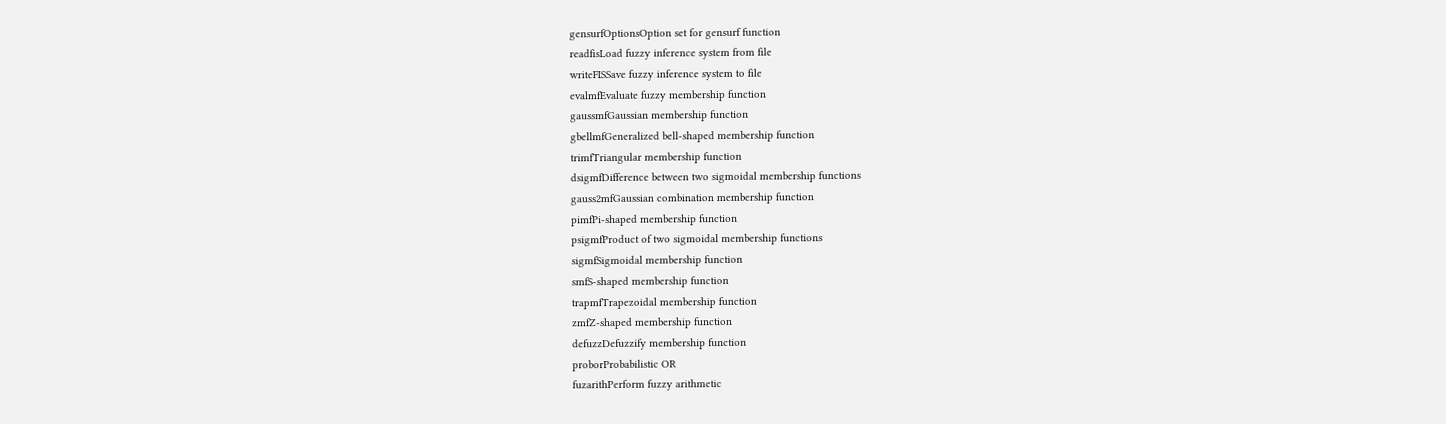gensurfOptionsOption set for gensurf function
readfisLoad fuzzy inference system from file
writeFISSave fuzzy inference system to file
evalmfEvaluate fuzzy membership function
gaussmfGaussian membership function
gbellmfGeneralized bell-shaped membership function
trimfTriangular membership function
dsigmfDifference between two sigmoidal membership functions
gauss2mfGaussian combination membership function
pimfPi-shaped membership function
psigmfProduct of two sigmoidal membership functions
sigmfSigmoidal membership function
smfS-shaped membership function
trapmfTrapezoidal membership function
zmfZ-shaped membership function
defuzzDefuzzify membership function
proborProbabilistic OR
fuzarithPerform fuzzy arithmetic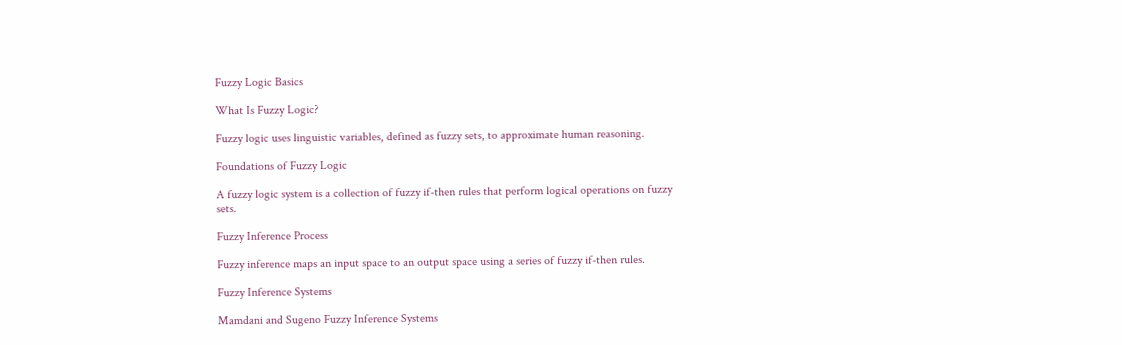Fuzzy Logic Basics

What Is Fuzzy Logic?

Fuzzy logic uses linguistic variables, defined as fuzzy sets, to approximate human reasoning.

Foundations of Fuzzy Logic

A fuzzy logic system is a collection of fuzzy if-then rules that perform logical operations on fuzzy sets.

Fuzzy Inference Process

Fuzzy inference maps an input space to an output space using a series of fuzzy if-then rules.

Fuzzy Inference Systems

Mamdani and Sugeno Fuzzy Inference Systems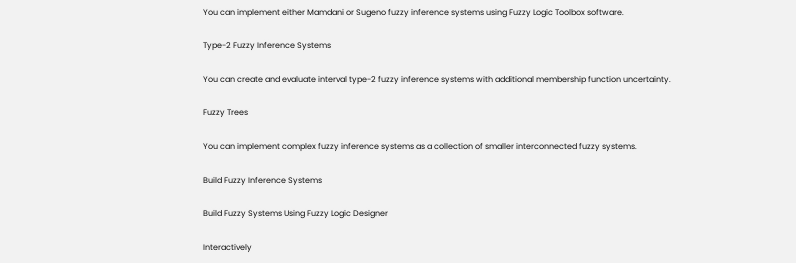You can implement either Mamdani or Sugeno fuzzy inference systems using Fuzzy Logic Toolbox software.

Type-2 Fuzzy Inference Systems

You can create and evaluate interval type-2 fuzzy inference systems with additional membership function uncertainty.

Fuzzy Trees

You can implement complex fuzzy inference systems as a collection of smaller interconnected fuzzy systems.

Build Fuzzy Inference Systems

Build Fuzzy Systems Using Fuzzy Logic Designer

Interactively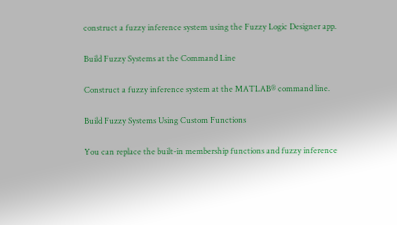construct a fuzzy inference system using the Fuzzy Logic Designer app.

Build Fuzzy Systems at the Command Line

Construct a fuzzy inference system at the MATLAB® command line.

Build Fuzzy Systems Using Custom Functions

You can replace the built-in membership functions and fuzzy inference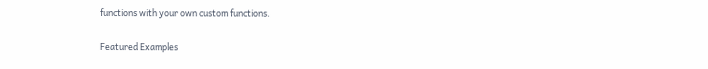functions with your own custom functions.

Featured Examples